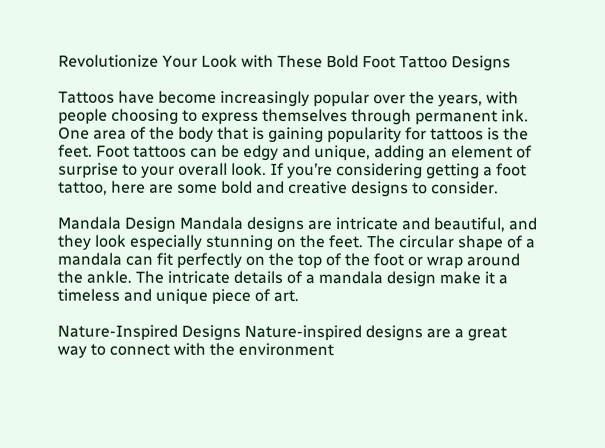Revolutionize Your Look with These Bold Foot Tattoo Designs

Tattoos have become increasingly popular over the years, with people choosing to express themselves through permanent ink. One area of the body that is gaining popularity for tattoos is the feet. Foot tattoos can be edgy and unique, adding an element of surprise to your overall look. If you’re considering getting a foot tattoo, here are some bold and creative designs to consider.

Mandala Design Mandala designs are intricate and beautiful, and they look especially stunning on the feet. The circular shape of a mandala can fit perfectly on the top of the foot or wrap around the ankle. The intricate details of a mandala design make it a timeless and unique piece of art.

Nature-Inspired Designs Nature-inspired designs are a great way to connect with the environment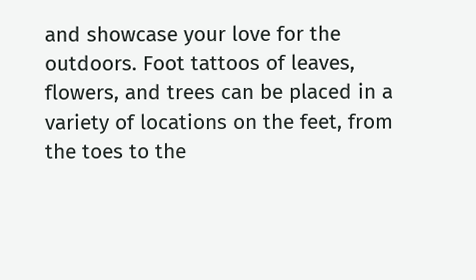and showcase your love for the outdoors. Foot tattoos of leaves, flowers, and trees can be placed in a variety of locations on the feet, from the toes to the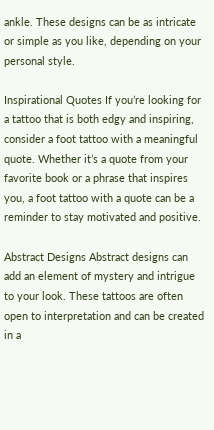ankle. These designs can be as intricate or simple as you like, depending on your personal style.

Inspirational Quotes If you’re looking for a tattoo that is both edgy and inspiring, consider a foot tattoo with a meaningful quote. Whether it’s a quote from your favorite book or a phrase that inspires you, a foot tattoo with a quote can be a reminder to stay motivated and positive.

Abstract Designs Abstract designs can add an element of mystery and intrigue to your look. These tattoos are often open to interpretation and can be created in a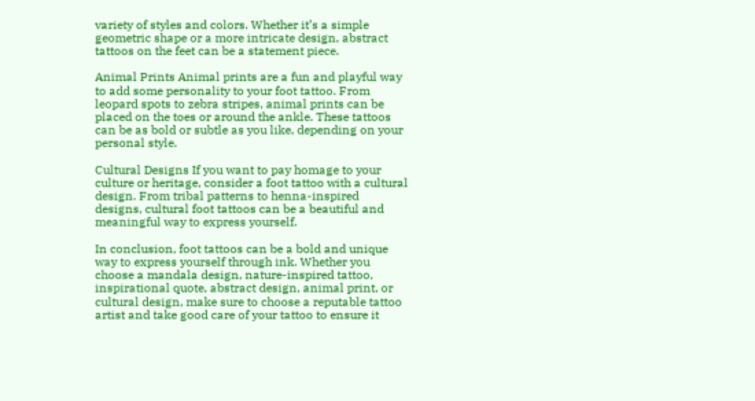variety of styles and colors. Whether it’s a simple geometric shape or a more intricate design, abstract tattoos on the feet can be a statement piece.

Animal Prints Animal prints are a fun and playful way to add some personality to your foot tattoo. From leopard spots to zebra stripes, animal prints can be placed on the toes or around the ankle. These tattoos can be as bold or subtle as you like, depending on your personal style.

Cultural Designs If you want to pay homage to your culture or heritage, consider a foot tattoo with a cultural design. From tribal patterns to henna-inspired designs, cultural foot tattoos can be a beautiful and meaningful way to express yourself.

In conclusion, foot tattoos can be a bold and unique way to express yourself through ink. Whether you choose a mandala design, nature-inspired tattoo, inspirational quote, abstract design, animal print, or cultural design, make sure to choose a reputable tattoo artist and take good care of your tattoo to ensure it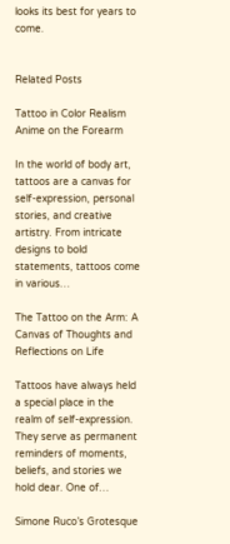looks its best for years to come.


Related Posts

Tattoo in Color Realism Anime on the Forearm

In the world of body art, tattoos are a canvas for self-expression, personal stories, and creative artistry. From intricate designs to bold statements, tattoos come in various…

The Tattoo on the Arm: A Canvas of Thoughts and Reflections on Life

Tattoos have always held a special place in the realm of self-expression. They serve as permanent reminders of moments, beliefs, and stories we hold dear. One of…

Simone Ruco’s Grotesque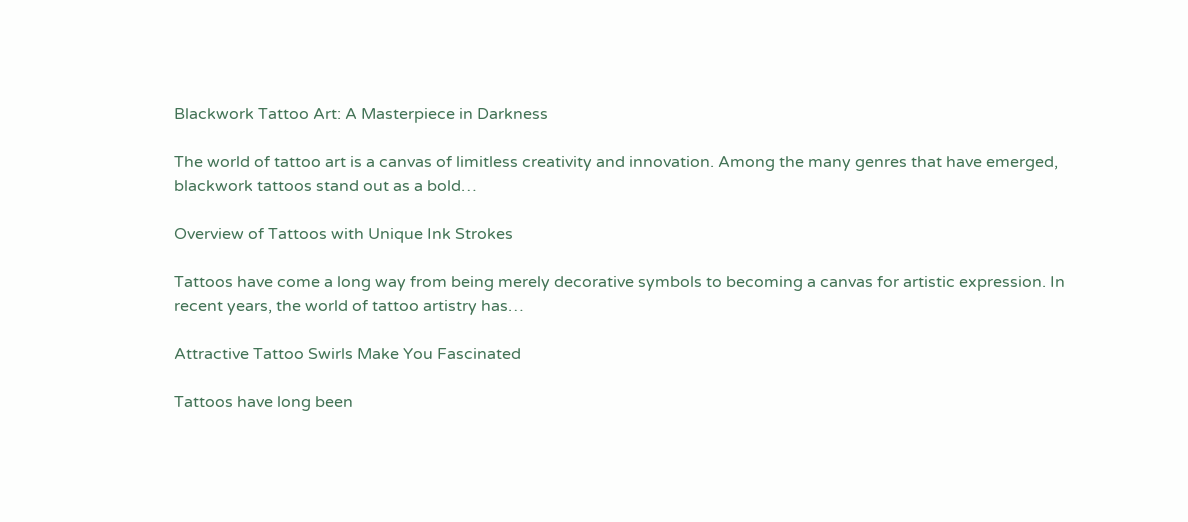Blackwork Tattoo Art: A Masterpiece in Darkness

The world of tattoo art is a canvas of limitless creativity and innovation. Among the many genres that have emerged, blackwork tattoos stand out as a bold…

Overview of Tattoos with Unique Ink Strokes

Tattoos have come a long way from being merely decorative symbols to becoming a canvas for artistic expression. In recent years, the world of tattoo artistry has…

Attractive Tattoo Swirls Make You Fascinated

Tattoos have long been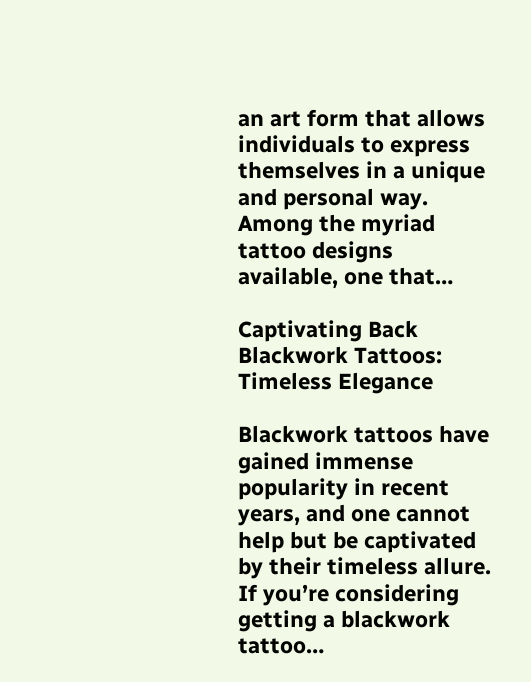an art form that allows individuals to express themselves in a unique and personal way. Among the myriad tattoo designs available, one that…

Captivating Back Blackwork Tattoos: Timeless Elegance

Blackwork tattoos have gained immense popularity in recent years, and one cannot help but be captivated by their timeless allure. If you’re considering getting a blackwork tattoo…